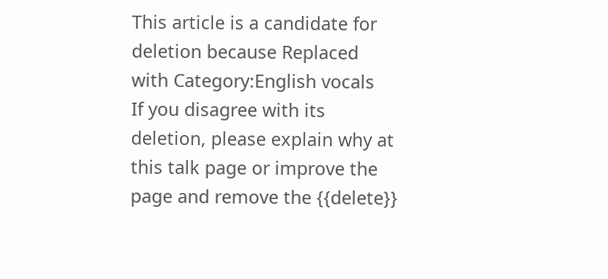This article is a candidate for deletion because Replaced with Category:English vocals
If you disagree with its deletion, please explain why at this talk page or improve the page and remove the {{delete}}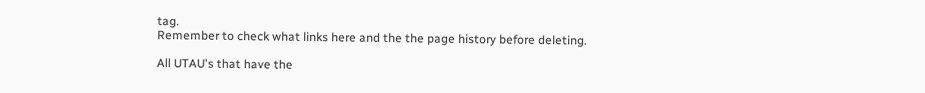tag.
Remember to check what links here and the the page history before deleting.

All UTAU's that have the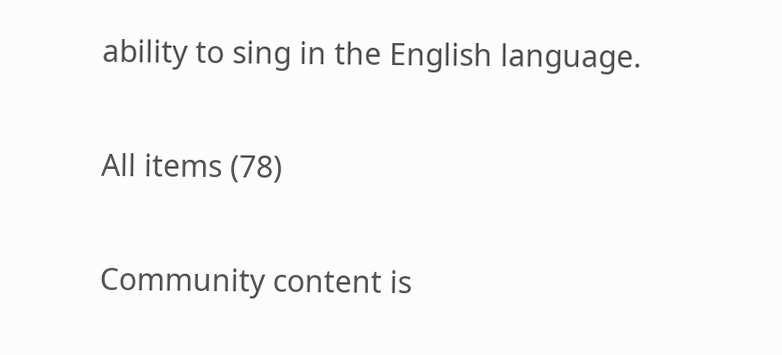ability to sing in the English language.

All items (78)

Community content is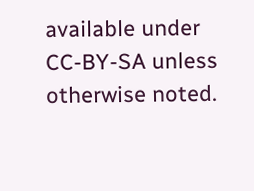available under CC-BY-SA unless otherwise noted.